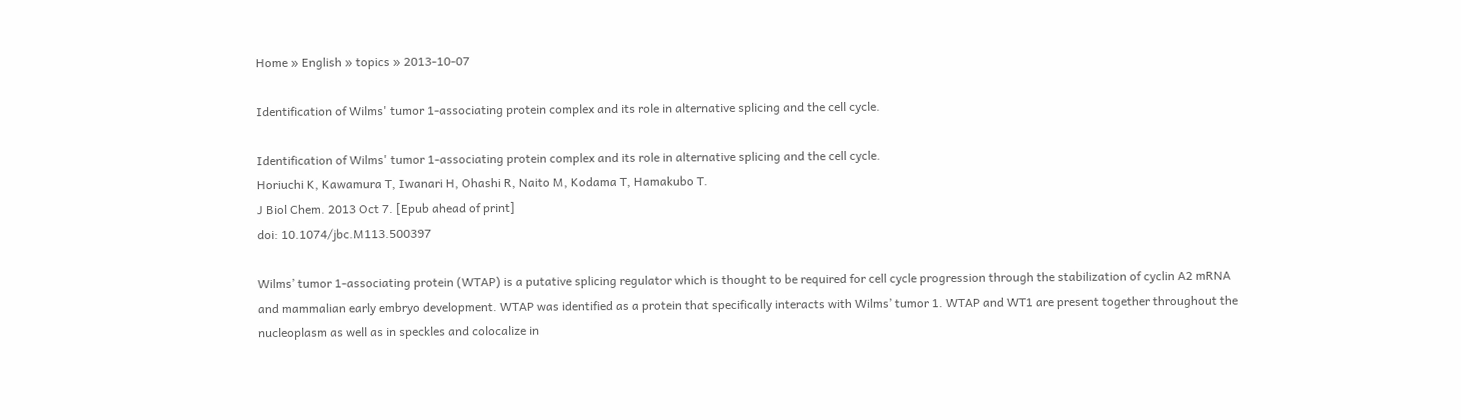Home » English » topics » 2013-10-07

Identification of Wilms' tumor 1-associating protein complex and its role in alternative splicing and the cell cycle.

Identification of Wilms' tumor 1-associating protein complex and its role in alternative splicing and the cell cycle.
Horiuchi K, Kawamura T, Iwanari H, Ohashi R, Naito M, Kodama T, Hamakubo T.
J Biol Chem. 2013 Oct 7. [Epub ahead of print]
doi: 10.1074/jbc.M113.500397

Wilms’ tumor 1-associating protein (WTAP) is a putative splicing regulator which is thought to be required for cell cycle progression through the stabilization of cyclin A2 mRNA and mammalian early embryo development. WTAP was identified as a protein that specifically interacts with Wilms’ tumor 1. WTAP and WT1 are present together throughout the nucleoplasm as well as in speckles and colocalize in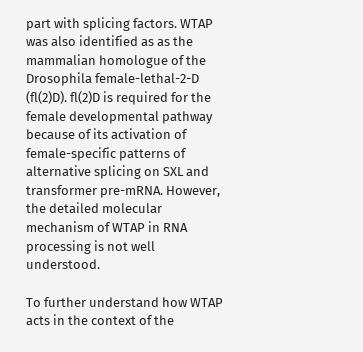part with splicing factors. WTAP was also identified as as the mammalian homologue of the Drosophila female-lethal-2-D (fl(2)D). fl(2)D is required for the female developmental pathway because of its activation of female-specific patterns of alternative splicing on SXL and transformer pre-mRNA. However, the detailed molecular mechanism of WTAP in RNA processing is not well understood.

To further understand how WTAP acts in the context of the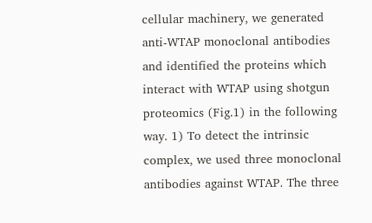cellular machinery, we generated anti-WTAP monoclonal antibodies and identified the proteins which interact with WTAP using shotgun proteomics (Fig.1) in the following way. 1) To detect the intrinsic complex, we used three monoclonal antibodies against WTAP. The three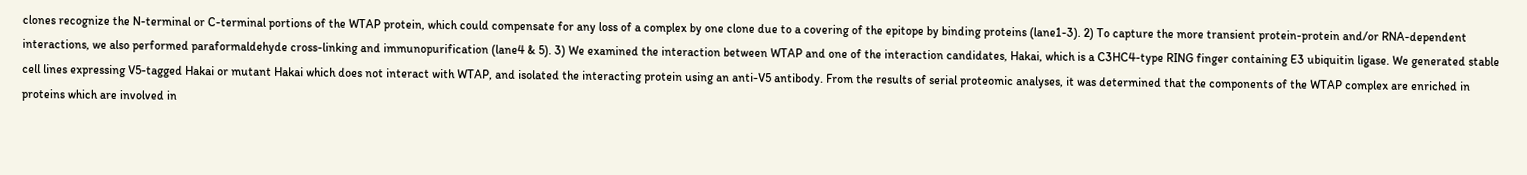clones recognize the N-terminal or C-terminal portions of the WTAP protein, which could compensate for any loss of a complex by one clone due to a covering of the epitope by binding proteins (lane1-3). 2) To capture the more transient protein-protein and/or RNA-dependent interactions, we also performed paraformaldehyde cross-linking and immunopurification (lane4 & 5). 3) We examined the interaction between WTAP and one of the interaction candidates, Hakai, which is a C3HC4-type RING finger containing E3 ubiquitin ligase. We generated stable cell lines expressing V5-tagged Hakai or mutant Hakai which does not interact with WTAP, and isolated the interacting protein using an anti-V5 antibody. From the results of serial proteomic analyses, it was determined that the components of the WTAP complex are enriched in proteins which are involved in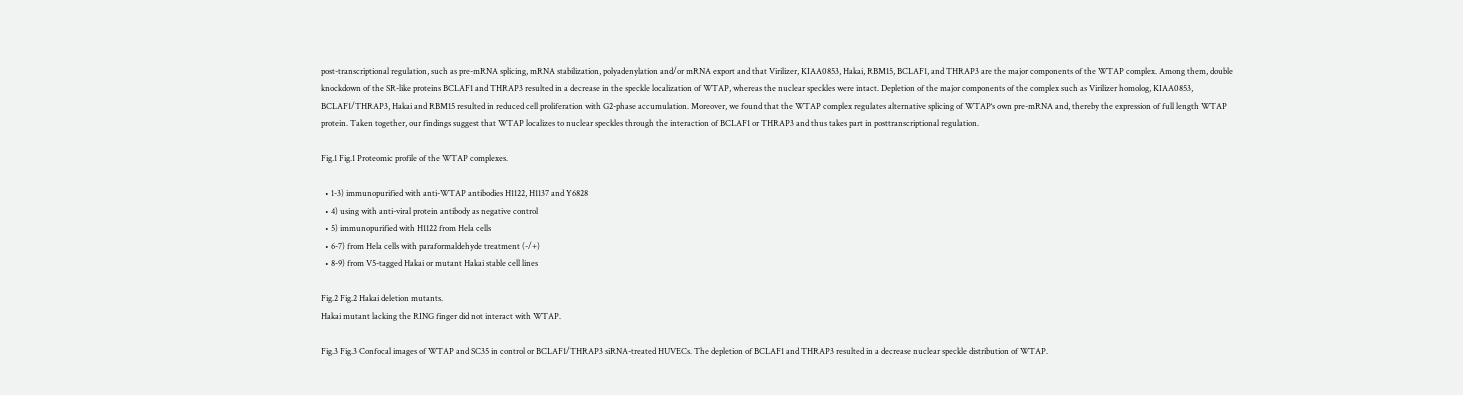post-transcriptional regulation, such as pre-mRNA splicing, mRNA stabilization, polyadenylation and/or mRNA export and that Virilizer, KIAA0853, Hakai, RBM15, BCLAF1, and THRAP3 are the major components of the WTAP complex. Among them, double knockdown of the SR-like proteins BCLAF1 and THRAP3 resulted in a decrease in the speckle localization of WTAP, whereas the nuclear speckles were intact. Depletion of the major components of the complex such as Virilizer homolog, KIAA0853, BCLAF1/THRAP3, Hakai and RBM15 resulted in reduced cell proliferation with G2-phase accumulation. Moreover, we found that the WTAP complex regulates alternative splicing of WTAP‘s own pre-mRNA and, thereby the expression of full length WTAP protein. Taken together, our findings suggest that WTAP localizes to nuclear speckles through the interaction of BCLAF1 or THRAP3 and thus takes part in posttranscriptional regulation.

Fig.1 Fig.1 Proteomic profile of the WTAP complexes.

  • 1-3) immunopurified with anti-WTAP antibodies H1122, H1137 and Y6828
  • 4) using with anti-viral protein antibody as negative control
  • 5) immunopurified with H1122 from Hela cells
  • 6-7) from Hela cells with paraformaldehyde treatment (-/+)
  • 8-9) from V5-tagged Hakai or mutant Hakai stable cell lines

Fig.2 Fig.2 Hakai deletion mutants.
Hakai mutant lacking the RING finger did not interact with WTAP.

Fig.3 Fig.3 Confocal images of WTAP and SC35 in control or BCLAF1/THRAP3 siRNA-treated HUVECs. The depletion of BCLAF1 and THRAP3 resulted in a decrease nuclear speckle distribution of WTAP.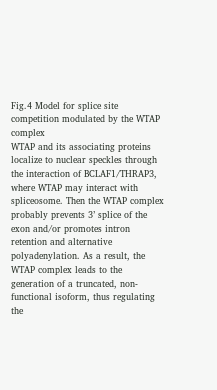Fig.4 Model for splice site competition modulated by the WTAP complex
WTAP and its associating proteins localize to nuclear speckles through the interaction of BCLAF1/THRAP3, where WTAP may interact with spliceosome. Then the WTAP complex probably prevents 3’ splice of the exon and/or promotes intron retention and alternative polyadenylation. As a result, the WTAP complex leads to the generation of a truncated, non-functional isoform, thus regulating the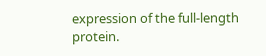expression of the full-length protein.